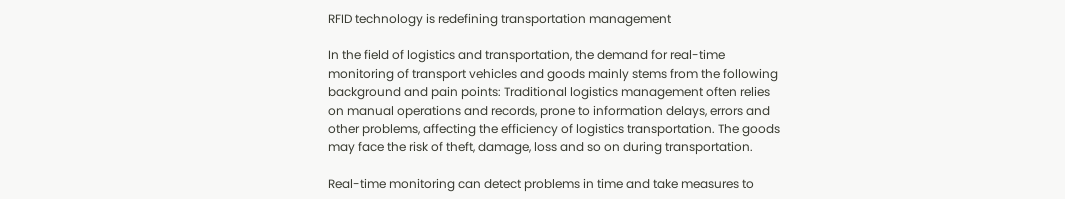RFID technology is redefining transportation management

In the field of logistics and transportation, the demand for real-time monitoring of transport vehicles and goods mainly stems from the following background and pain points: Traditional logistics management often relies on manual operations and records, prone to information delays, errors and other problems, affecting the efficiency of logistics transportation. The goods may face the risk of theft, damage, loss and so on during transportation.

Real-time monitoring can detect problems in time and take measures to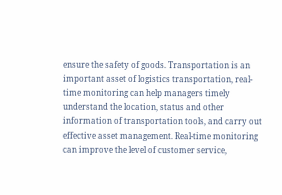ensure the safety of goods. Transportation is an important asset of logistics transportation, real-time monitoring can help managers timely understand the location, status and other information of transportation tools, and carry out effective asset management. Real-time monitoring can improve the level of customer service,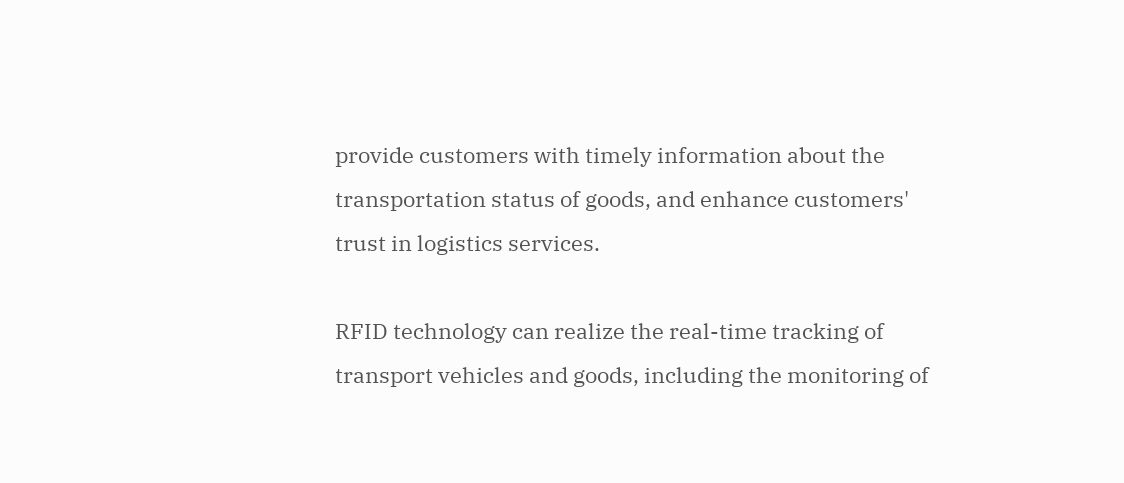provide customers with timely information about the transportation status of goods, and enhance customers' trust in logistics services.

RFID technology can realize the real-time tracking of transport vehicles and goods, including the monitoring of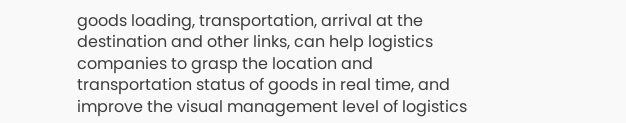goods loading, transportation, arrival at the destination and other links, can help logistics companies to grasp the location and transportation status of goods in real time, and improve the visual management level of logistics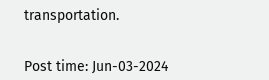transportation.


Post time: Jun-03-2024